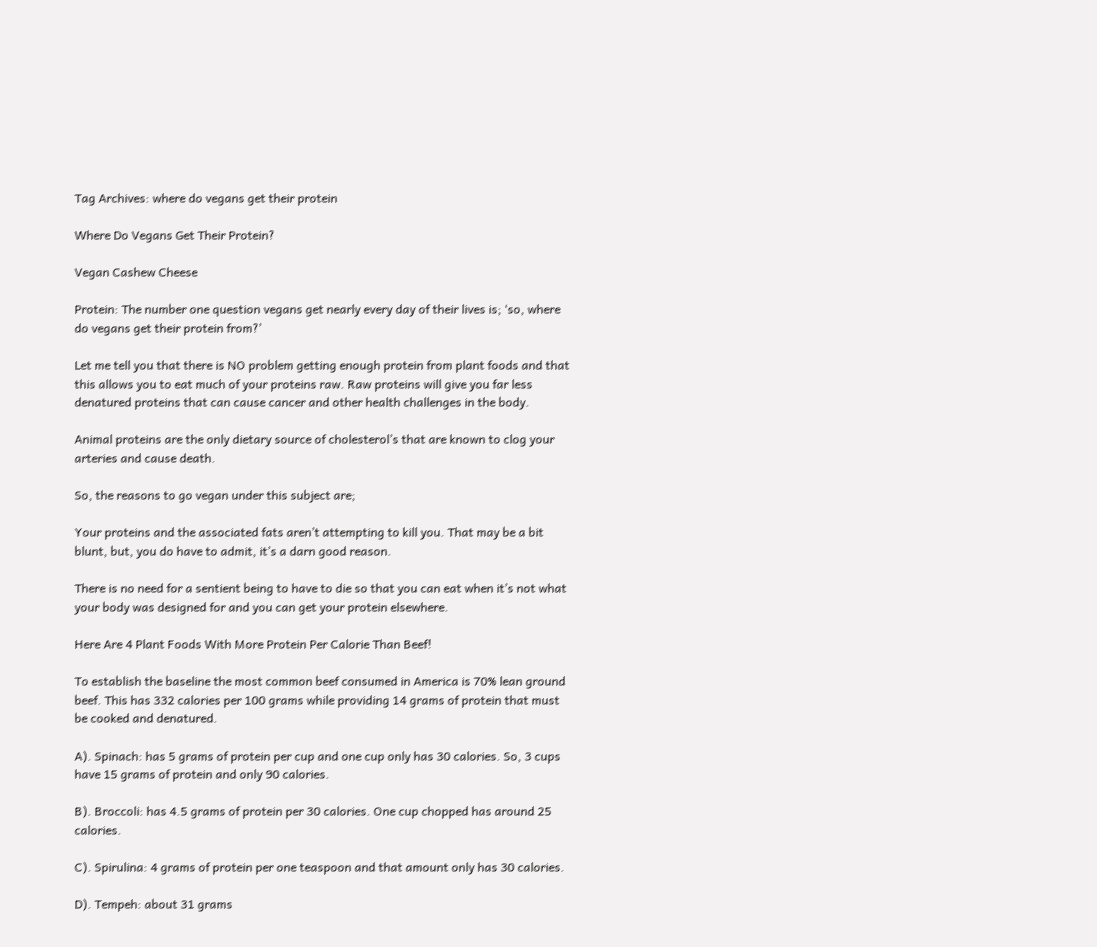Tag Archives: where do vegans get their protein

Where Do Vegans Get Their Protein?

Vegan Cashew Cheese

Protein: The number one question vegans get nearly every day of their lives is; ‘so, where do vegans get their protein from?’

Let me tell you that there is NO problem getting enough protein from plant foods and that this allows you to eat much of your proteins raw. Raw proteins will give you far less denatured proteins that can cause cancer and other health challenges in the body.

Animal proteins are the only dietary source of cholesterol’s that are known to clog your arteries and cause death.

So, the reasons to go vegan under this subject are;

Your proteins and the associated fats aren’t attempting to kill you. That may be a bit blunt, but, you do have to admit, it’s a darn good reason.

There is no need for a sentient being to have to die so that you can eat when it’s not what your body was designed for and you can get your protein elsewhere.

Here Are 4 Plant Foods With More Protein Per Calorie Than Beef!

To establish the baseline the most common beef consumed in America is 70% lean ground beef. This has 332 calories per 100 grams while providing 14 grams of protein that must be cooked and denatured.

A). Spinach: has 5 grams of protein per cup and one cup only has 30 calories. So, 3 cups have 15 grams of protein and only 90 calories.

B). Broccoli: has 4.5 grams of protein per 30 calories. One cup chopped has around 25 calories.

C). Spirulina: 4 grams of protein per one teaspoon and that amount only has 30 calories.

D). Tempeh: about 31 grams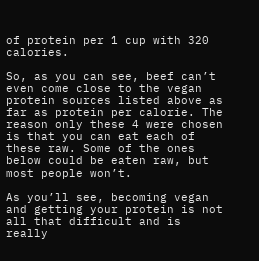of protein per 1 cup with 320 calories.

So, as you can see, beef can’t even come close to the vegan protein sources listed above as far as protein per calorie. The reason only these 4 were chosen is that you can eat each of these raw. Some of the ones below could be eaten raw, but most people won’t.

As you’ll see, becoming vegan and getting your protein is not all that difficult and is really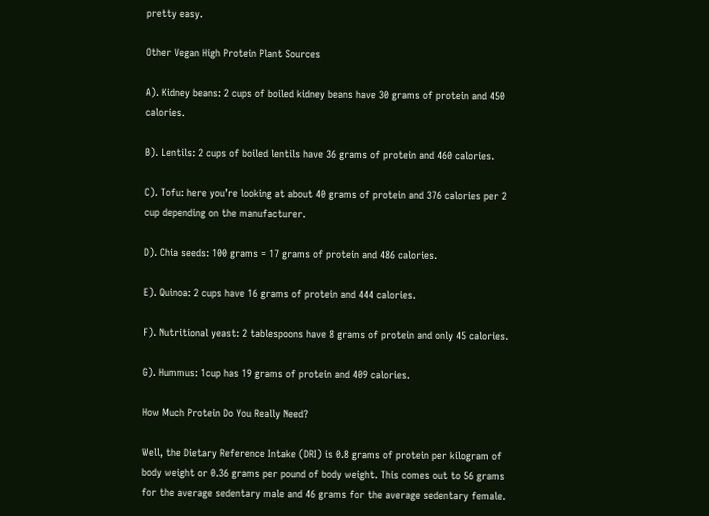pretty easy.

Other Vegan High Protein Plant Sources

A). Kidney beans: 2 cups of boiled kidney beans have 30 grams of protein and 450 calories.

B). Lentils: 2 cups of boiled lentils have 36 grams of protein and 460 calories.

C). Tofu: here you’re looking at about 40 grams of protein and 376 calories per 2 cup depending on the manufacturer.

D). Chia seeds: 100 grams = 17 grams of protein and 486 calories.

E). Quinoa: 2 cups have 16 grams of protein and 444 calories.

F). Nutritional yeast: 2 tablespoons have 8 grams of protein and only 45 calories.

G). Hummus: 1cup has 19 grams of protein and 409 calories.

How Much Protein Do You Really Need?

Well, the Dietary Reference Intake (DRI) is 0.8 grams of protein per kilogram of body weight or 0.36 grams per pound of body weight. This comes out to 56 grams for the average sedentary male and 46 grams for the average sedentary female.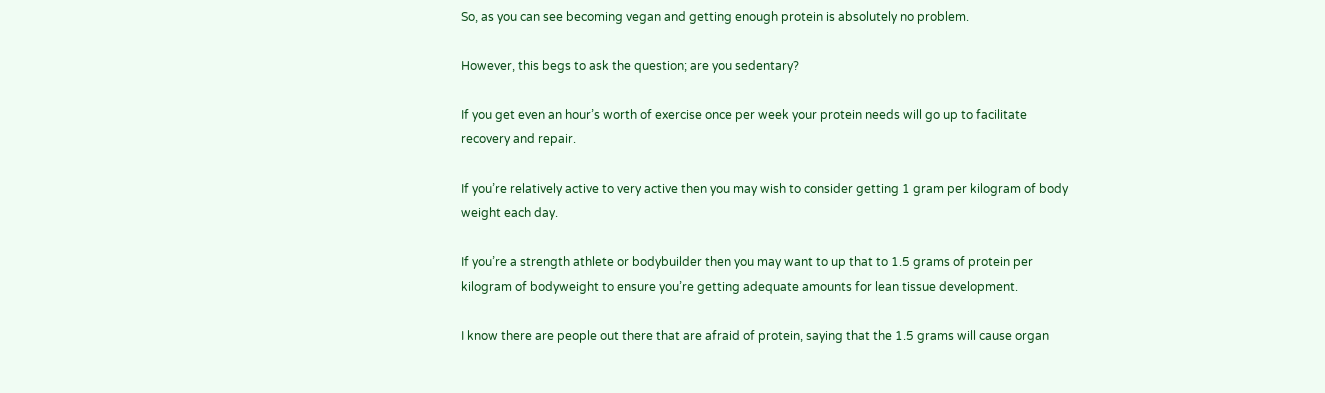So, as you can see becoming vegan and getting enough protein is absolutely no problem.

However, this begs to ask the question; are you sedentary?

If you get even an hour’s worth of exercise once per week your protein needs will go up to facilitate recovery and repair.

If you’re relatively active to very active then you may wish to consider getting 1 gram per kilogram of body weight each day.

If you’re a strength athlete or bodybuilder then you may want to up that to 1.5 grams of protein per kilogram of bodyweight to ensure you’re getting adequate amounts for lean tissue development.

I know there are people out there that are afraid of protein, saying that the 1.5 grams will cause organ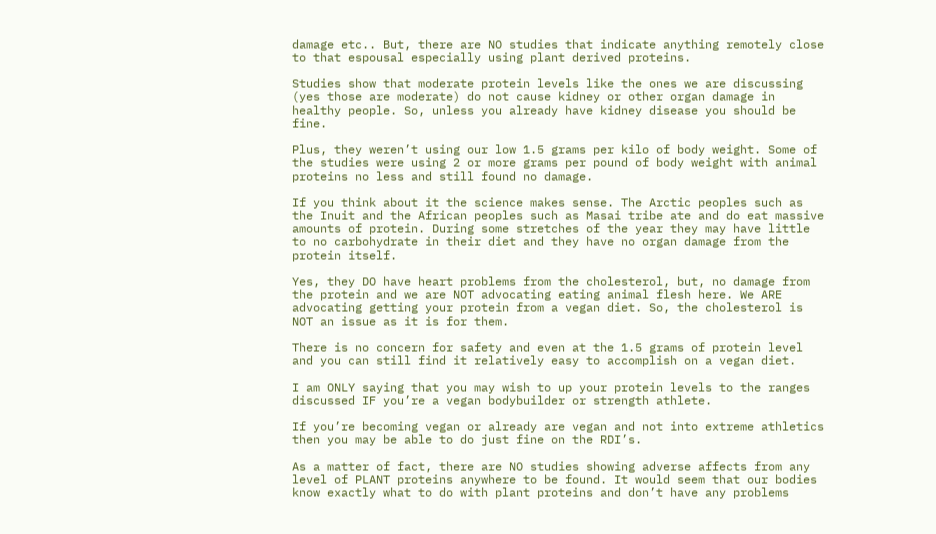damage etc.. But, there are NO studies that indicate anything remotely close to that espousal especially using plant derived proteins.

Studies show that moderate protein levels like the ones we are discussing (yes those are moderate) do not cause kidney or other organ damage in healthy people. So, unless you already have kidney disease you should be fine.

Plus, they weren’t using our low 1.5 grams per kilo of body weight. Some of the studies were using 2 or more grams per pound of body weight with animal proteins no less and still found no damage.

If you think about it the science makes sense. The Arctic peoples such as the Inuit and the African peoples such as Masai tribe ate and do eat massive amounts of protein. During some stretches of the year they may have little to no carbohydrate in their diet and they have no organ damage from the protein itself.

Yes, they DO have heart problems from the cholesterol, but, no damage from the protein and we are NOT advocating eating animal flesh here. We ARE advocating getting your protein from a vegan diet. So, the cholesterol is NOT an issue as it is for them.

There is no concern for safety and even at the 1.5 grams of protein level and you can still find it relatively easy to accomplish on a vegan diet.

I am ONLY saying that you may wish to up your protein levels to the ranges discussed IF you’re a vegan bodybuilder or strength athlete.

If you’re becoming vegan or already are vegan and not into extreme athletics then you may be able to do just fine on the RDI’s.

As a matter of fact, there are NO studies showing adverse affects from any level of PLANT proteins anywhere to be found. It would seem that our bodies know exactly what to do with plant proteins and don’t have any problems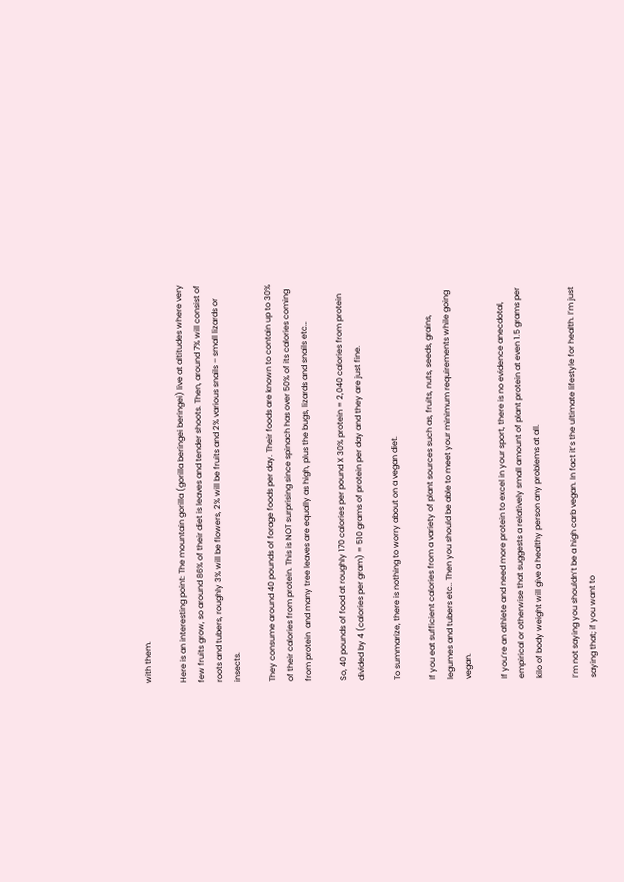with them.

Here is an interesting point: The mountain gorilla (gorilla beringei beringei) live at altitudes where very few fruits grow, so around 86% of their diet is leaves and tender shoots. Then, around 7% will consist of roots and tubers, roughly 3% will be flowers, 2% will be fruits and 2% various snails – small lizards or insects.

They consume around 40 pounds of forage foods per day. Their foods are known to contain up to 30% of their calories from protein. This is NOT surprising since spinach has over 50% of its calories coming from protein  and many tree leaves are equally as high, plus the bugs, lizards and snails etc…

So, 40 pounds of food at roughly 170 calories per pound X 30% protein = 2,040 calories from protein divided by 4 (calories per gram) = 510 grams of protein per day and they are just fine.

To summarize, there is nothing to worry about on a vegan diet.

If you eat sufficient calories from a variety of plant sources such as, fruits, nuts, seeds, grains, legumes and tubers etc.. Then you should be able to meet your minimum requirements while going vegan.

If you’re an athlete and need more protein to excel in your sport, there is no evidence anecdotal, empirical or otherwise that suggests a relatively small amount of plant protein at even 1.5 grams per kilo of body weight will give a healthy person any problems at all.

I’m not saying you shouldn’t be a high carb vegan. In fact it’s the ultimate lifestyle for health. I’m just saying that; if you want to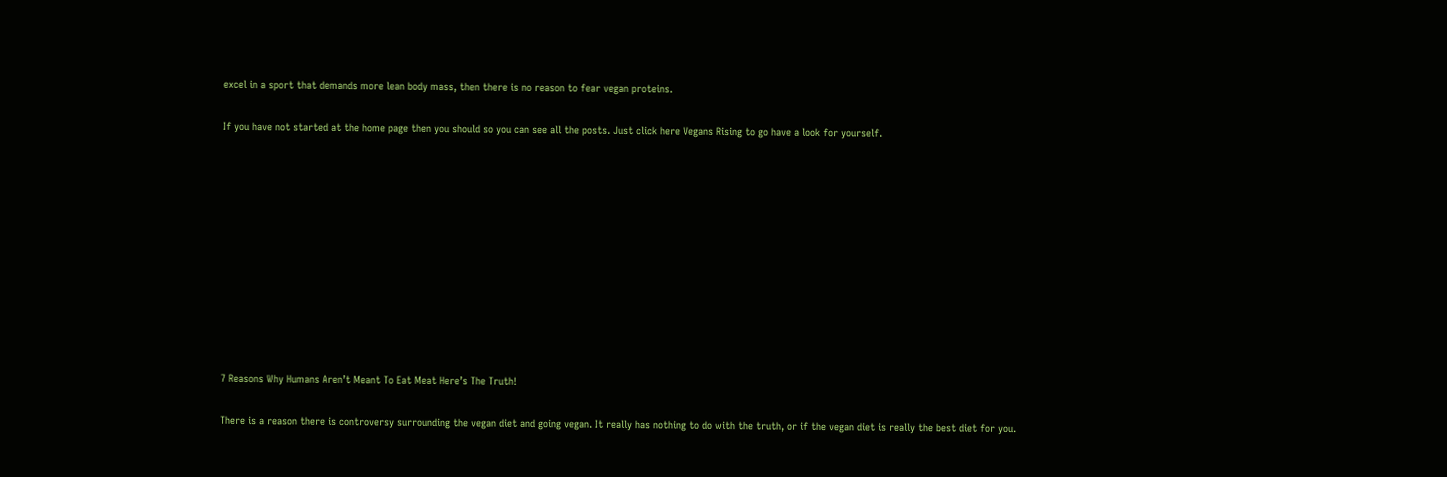excel in a sport that demands more lean body mass, then there is no reason to fear vegan proteins.

If you have not started at the home page then you should so you can see all the posts. Just click here Vegans Rising to go have a look for yourself.











7 Reasons Why Humans Aren’t Meant To Eat Meat Here’s The Truth!

There is a reason there is controversy surrounding the vegan diet and going vegan. It really has nothing to do with the truth, or if the vegan diet is really the best diet for you.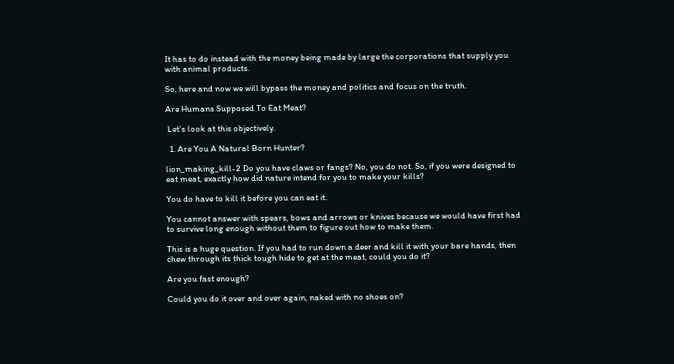It has to do instead with the money being made by large the corporations that supply you with animal products.

So, here and now we will bypass the money and politics and focus on the truth.

Are Humans Supposed To Eat Meat?

 Let’s look at this objectively.

  1. Are You A Natural Born Hunter?

lion_making_kill-2 Do you have claws or fangs? No, you do not. So, if you were designed to eat meat, exactly how did nature intend for you to make your kills?

You do have to kill it before you can eat it.

You cannot answer with spears, bows and arrows or knives because we would have first had to survive long enough without them to figure out how to make them.

This is a huge question. If you had to run down a deer and kill it with your bare hands, then chew through its thick tough hide to get at the meat, could you do it?

Are you fast enough?

Could you do it over and over again, naked with no shoes on?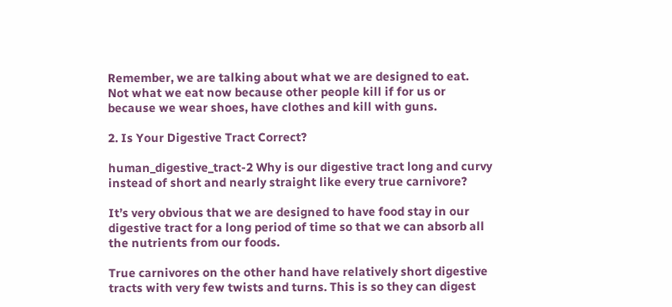Remember, we are talking about what we are designed to eat. Not what we eat now because other people kill if for us or because we wear shoes, have clothes and kill with guns.

2. Is Your Digestive Tract Correct?

human_digestive_tract-2 Why is our digestive tract long and curvy instead of short and nearly straight like every true carnivore?

It’s very obvious that we are designed to have food stay in our digestive tract for a long period of time so that we can absorb all the nutrients from our foods.

True carnivores on the other hand have relatively short digestive tracts with very few twists and turns. This is so they can digest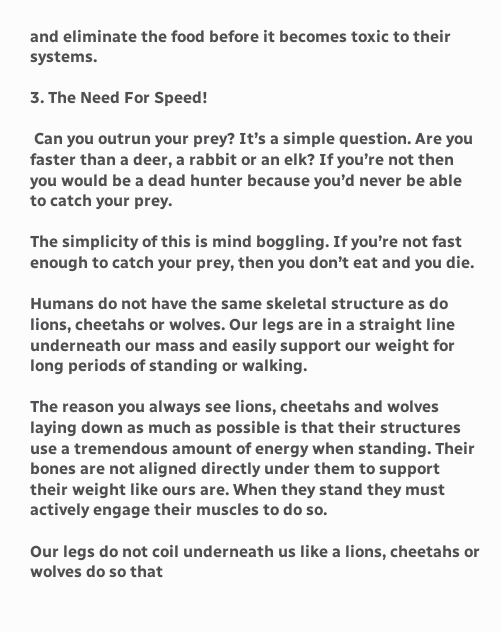and eliminate the food before it becomes toxic to their systems.

3. The Need For Speed!

 Can you outrun your prey? It’s a simple question. Are you faster than a deer, a rabbit or an elk? If you’re not then you would be a dead hunter because you’d never be able to catch your prey.

The simplicity of this is mind boggling. If you’re not fast enough to catch your prey, then you don’t eat and you die.

Humans do not have the same skeletal structure as do lions, cheetahs or wolves. Our legs are in a straight line underneath our mass and easily support our weight for long periods of standing or walking.

The reason you always see lions, cheetahs and wolves laying down as much as possible is that their structures use a tremendous amount of energy when standing. Their bones are not aligned directly under them to support their weight like ours are. When they stand they must actively engage their muscles to do so.

Our legs do not coil underneath us like a lions, cheetahs or wolves do so that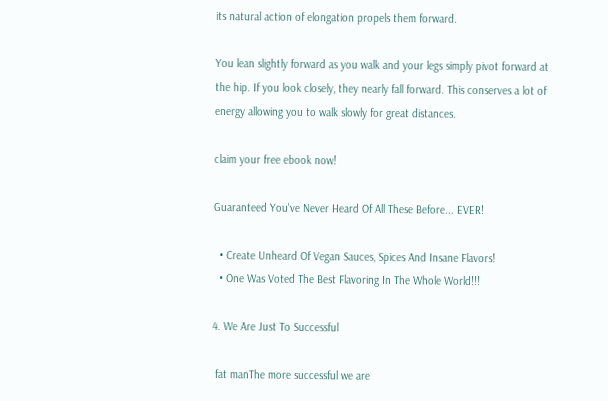its natural action of elongation propels them forward.

You lean slightly forward as you walk and your legs simply pivot forward at the hip. If you look closely, they nearly fall forward. This conserves a lot of energy allowing you to walk slowly for great distances.

claim your free ebook now!

Guaranteed You've Never Heard Of All These Before... EVER!

  • Create Unheard Of Vegan Sauces, Spices And Insane Flavors!
  • One Was Voted The Best Flavoring In The Whole World!!!

4. We Are Just To Successful

 fat manThe more successful we are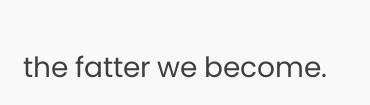the fatter we become.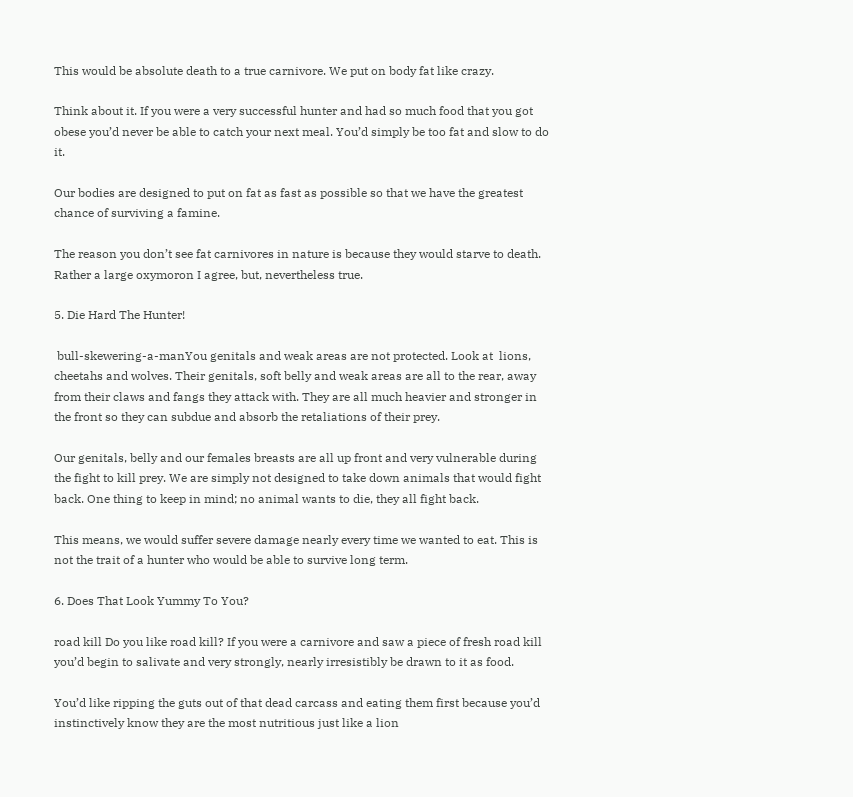This would be absolute death to a true carnivore. We put on body fat like crazy.

Think about it. If you were a very successful hunter and had so much food that you got obese you’d never be able to catch your next meal. You’d simply be too fat and slow to do it.

Our bodies are designed to put on fat as fast as possible so that we have the greatest chance of surviving a famine.

The reason you don’t see fat carnivores in nature is because they would starve to death. Rather a large oxymoron I agree, but, nevertheless true.

5. Die Hard The Hunter!

 bull-skewering-a-manYou genitals and weak areas are not protected. Look at  lions, cheetahs and wolves. Their genitals, soft belly and weak areas are all to the rear, away from their claws and fangs they attack with. They are all much heavier and stronger in the front so they can subdue and absorb the retaliations of their prey.

Our genitals, belly and our females breasts are all up front and very vulnerable during the fight to kill prey. We are simply not designed to take down animals that would fight back. One thing to keep in mind; no animal wants to die, they all fight back.

This means, we would suffer severe damage nearly every time we wanted to eat. This is not the trait of a hunter who would be able to survive long term.

6. Does That Look Yummy To You?

road kill Do you like road kill? If you were a carnivore and saw a piece of fresh road kill you’d begin to salivate and very strongly, nearly irresistibly be drawn to it as food.

You’d like ripping the guts out of that dead carcass and eating them first because you’d instinctively know they are the most nutritious just like a lion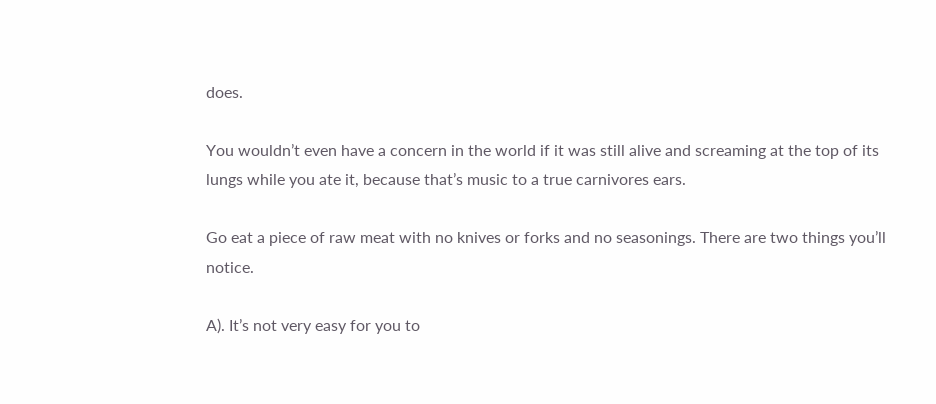does.

You wouldn’t even have a concern in the world if it was still alive and screaming at the top of its lungs while you ate it, because that’s music to a true carnivores ears.

Go eat a piece of raw meat with no knives or forks and no seasonings. There are two things you’ll notice.

A). It’s not very easy for you to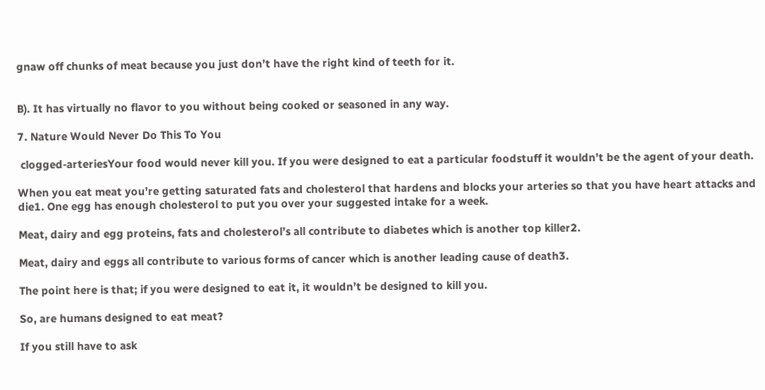gnaw off chunks of meat because you just don’t have the right kind of teeth for it.


B). It has virtually no flavor to you without being cooked or seasoned in any way.

7. Nature Would Never Do This To You

 clogged-arteriesYour food would never kill you. If you were designed to eat a particular foodstuff it wouldn’t be the agent of your death.

When you eat meat you’re getting saturated fats and cholesterol that hardens and blocks your arteries so that you have heart attacks and die1. One egg has enough cholesterol to put you over your suggested intake for a week.

Meat, dairy and egg proteins, fats and cholesterol’s all contribute to diabetes which is another top killer2.

Meat, dairy and eggs all contribute to various forms of cancer which is another leading cause of death3.

The point here is that; if you were designed to eat it, it wouldn’t be designed to kill you.

So, are humans designed to eat meat?

If you still have to ask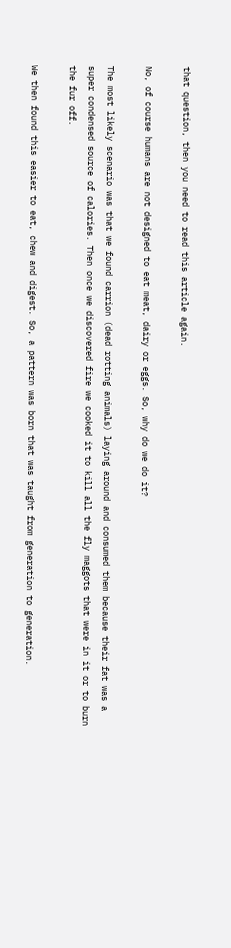that question, then you need to read this article again.

No, of course humans are not designed to eat meat, dairy or eggs. So, why do we do it?

The most likely scenario was that we found carrion (dead rotting animals) laying around and consumed them because their fat was a super condensed source of calories. Then once we discovered fire we cooked it to kill all the fly maggots that were in it or to burn the fur off.

We then found this easier to eat, chew and digest. So, a pattern was born that was taught from generation to generation.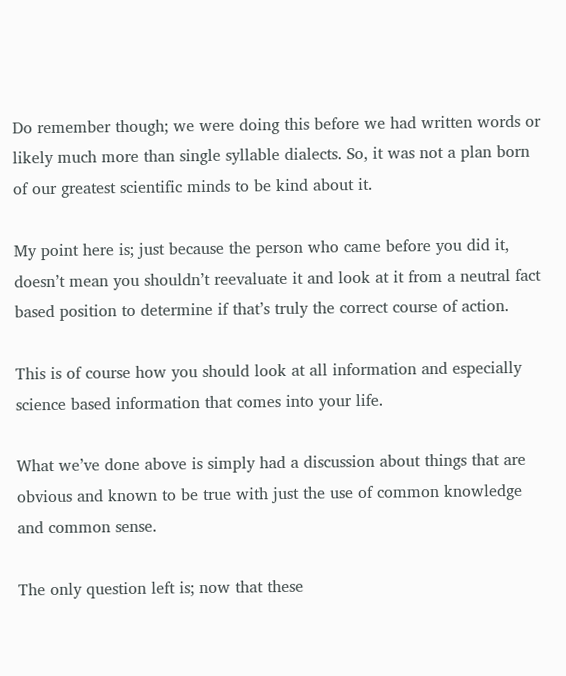Do remember though; we were doing this before we had written words or likely much more than single syllable dialects. So, it was not a plan born of our greatest scientific minds to be kind about it.

My point here is; just because the person who came before you did it, doesn’t mean you shouldn’t reevaluate it and look at it from a neutral fact based position to determine if that’s truly the correct course of action.

This is of course how you should look at all information and especially science based information that comes into your life.

What we’ve done above is simply had a discussion about things that are obvious and known to be true with just the use of common knowledge and common sense.

The only question left is; now that these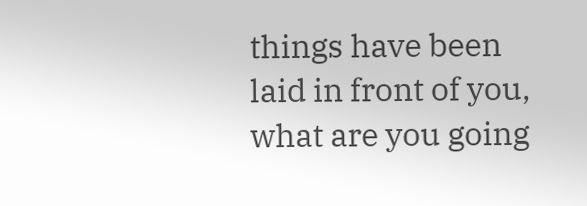things have been laid in front of you, what are you going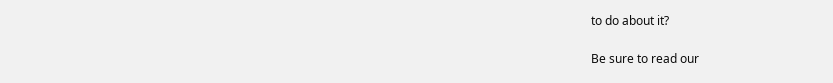to do about it?

Be sure to read our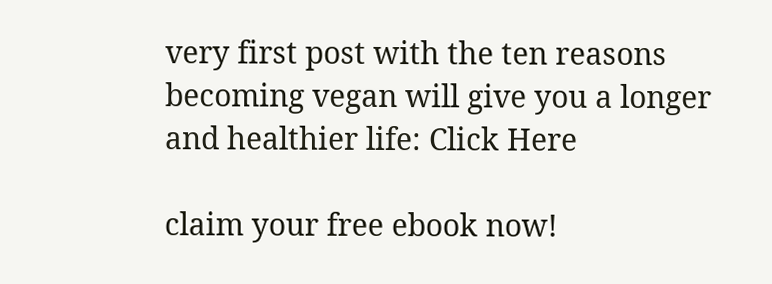very first post with the ten reasons becoming vegan will give you a longer and healthier life: Click Here

claim your free ebook now!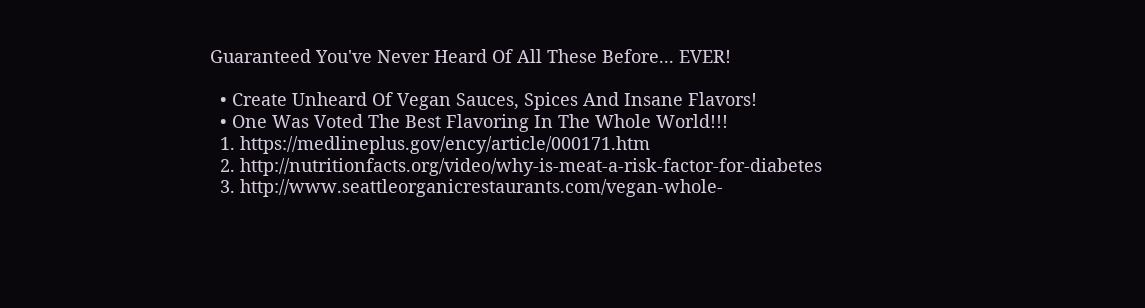Guaranteed You've Never Heard Of All These Before... EVER!

  • Create Unheard Of Vegan Sauces, Spices And Insane Flavors!
  • One Was Voted The Best Flavoring In The Whole World!!!
  1. https://medlineplus.gov/ency/article/000171.htm
  2. http://nutritionfacts.org/video/why-is-meat-a-risk-factor-for-diabetes
  3. http://www.seattleorganicrestaurants.com/vegan-whole-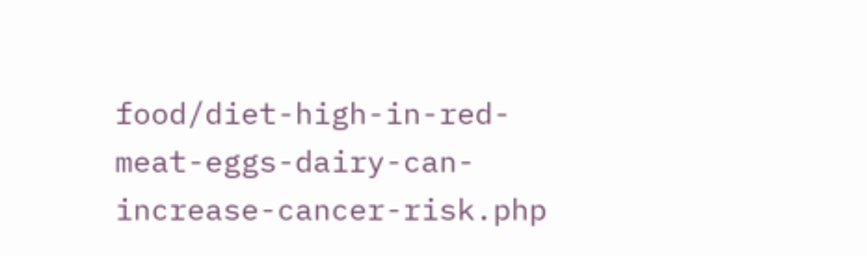food/diet-high-in-red-meat-eggs-dairy-can-increase-cancer-risk.php